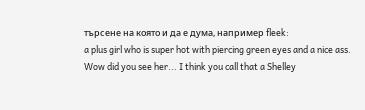търсене на която и да е дума, например fleek:
a plus girl who is super hot with piercing green eyes and a nice ass.
Wow did you see her... I think you call that a Shelley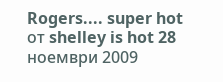Rogers.... super hot
от shelley is hot 28 ноември 2009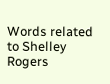Words related to Shelley Rogers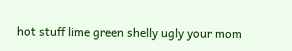hot stuff lime green shelly ugly your mom